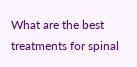What are the best treatments for spinal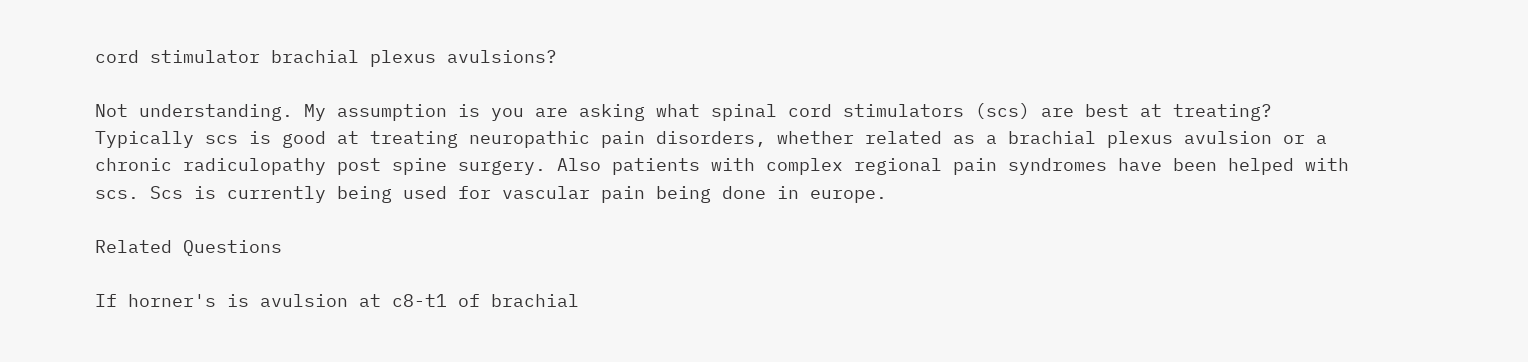cord stimulator brachial plexus avulsions?

Not understanding. My assumption is you are asking what spinal cord stimulators (scs) are best at treating? Typically scs is good at treating neuropathic pain disorders, whether related as a brachial plexus avulsion or a chronic radiculopathy post spine surgery. Also patients with complex regional pain syndromes have been helped with scs. Scs is currently being used for vascular pain being done in europe.

Related Questions

If horner's is avulsion at c8-t1 of brachial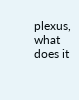plexus, what does it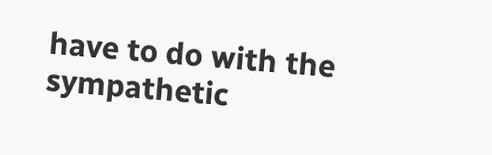have to do with the sympathetic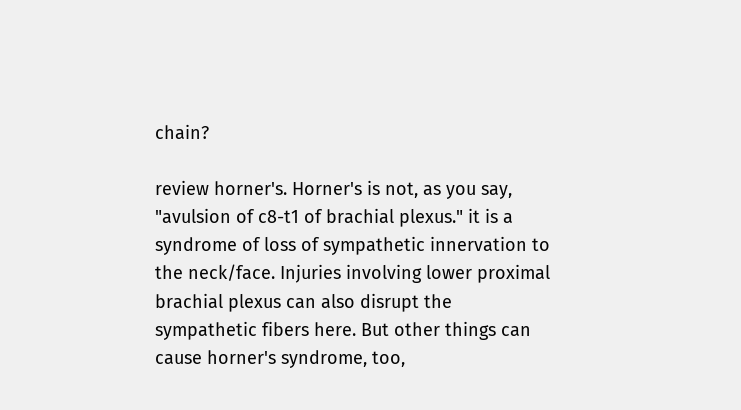chain?

review horner's. Horner's is not, as you say, "avulsion of c8-t1 of brachial plexus." it is a syndrome of loss of sympathetic innervation to the neck/face. Injuries involving lower proximal brachial plexus can also disrupt the sympathetic fibers here. But other things can cause horner's syndrome, too,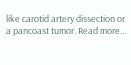like carotid artery dissection or a pancoast tumor. Read more...